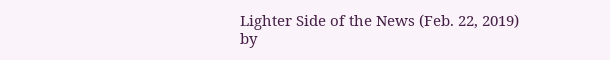Lighter Side of the News (Feb. 22, 2019) by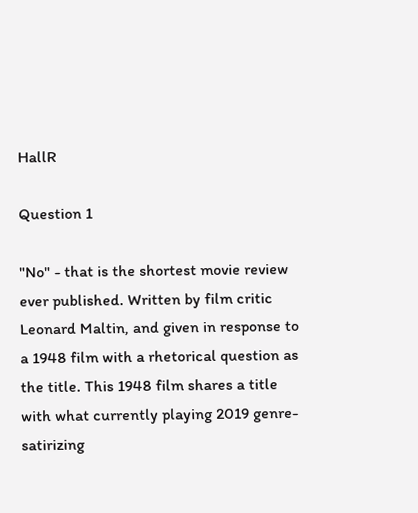HallR

Question 1

"No" - that is the shortest movie review ever published. Written by film critic Leonard Maltin, and given in response to a 1948 film with a rhetorical question as the title. This 1948 film shares a title with what currently playing 2019 genre-satirizing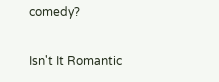comedy?

Isn't It Romantic